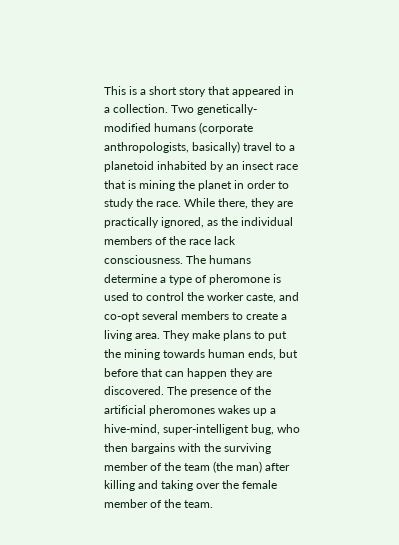This is a short story that appeared in a collection. Two genetically-modified humans (corporate anthropologists, basically) travel to a planetoid inhabited by an insect race that is mining the planet in order to study the race. While there, they are practically ignored, as the individual members of the race lack consciousness. The humans determine a type of pheromone is used to control the worker caste, and co-opt several members to create a living area. They make plans to put the mining towards human ends, but before that can happen they are discovered. The presence of the artificial pheromones wakes up a hive-mind, super-intelligent bug, who then bargains with the surviving member of the team (the man) after killing and taking over the female member of the team.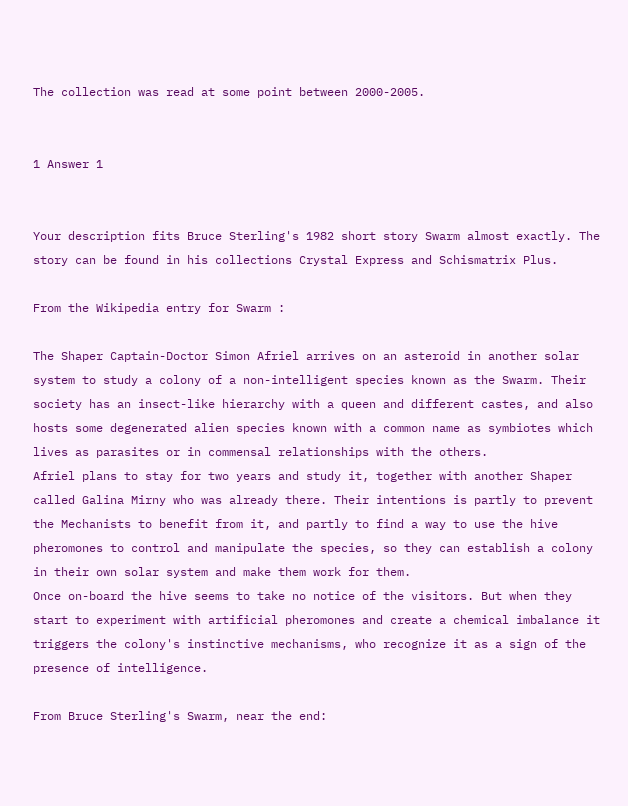The collection was read at some point between 2000-2005.


1 Answer 1


Your description fits Bruce Sterling's 1982 short story Swarm almost exactly. The story can be found in his collections Crystal Express and Schismatrix Plus.

From the Wikipedia entry for Swarm :

The Shaper Captain-Doctor Simon Afriel arrives on an asteroid in another solar system to study a colony of a non-intelligent species known as the Swarm. Their society has an insect-like hierarchy with a queen and different castes, and also hosts some degenerated alien species known with a common name as symbiotes which lives as parasites or in commensal relationships with the others.
Afriel plans to stay for two years and study it, together with another Shaper called Galina Mirny who was already there. Their intentions is partly to prevent the Mechanists to benefit from it, and partly to find a way to use the hive pheromones to control and manipulate the species, so they can establish a colony in their own solar system and make them work for them.
Once on-board the hive seems to take no notice of the visitors. But when they start to experiment with artificial pheromones and create a chemical imbalance it triggers the colony's instinctive mechanisms, who recognize it as a sign of the presence of intelligence.

From Bruce Sterling's Swarm, near the end: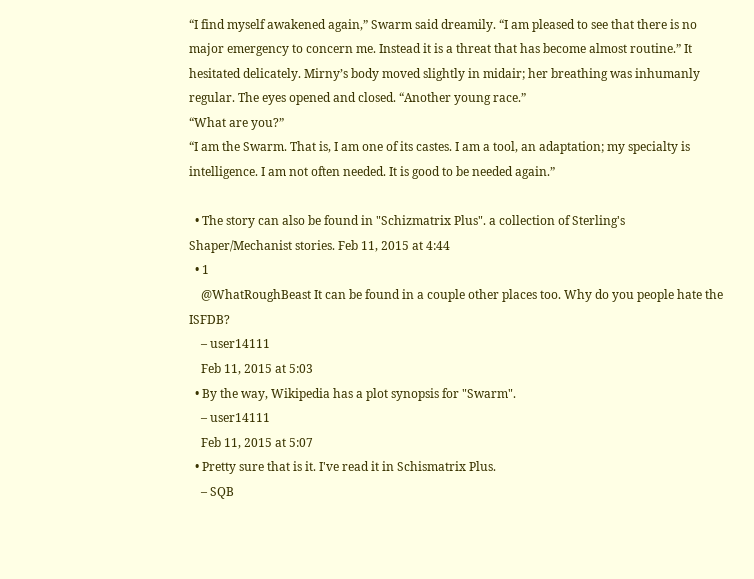“I find myself awakened again,” Swarm said dreamily. “I am pleased to see that there is no major emergency to concern me. Instead it is a threat that has become almost routine.” It hesitated delicately. Mirny’s body moved slightly in midair; her breathing was inhumanly regular. The eyes opened and closed. “Another young race.”
“What are you?”
“I am the Swarm. That is, I am one of its castes. I am a tool, an adaptation; my specialty is intelligence. I am not often needed. It is good to be needed again.”

  • The story can also be found in "Schizmatrix Plus". a collection of Sterling's Shaper/Mechanist stories. Feb 11, 2015 at 4:44
  • 1
    @WhatRoughBeast It can be found in a couple other places too. Why do you people hate the ISFDB?
    – user14111
    Feb 11, 2015 at 5:03
  • By the way, Wikipedia has a plot synopsis for "Swarm".
    – user14111
    Feb 11, 2015 at 5:07
  • Pretty sure that is it. I've read it in Schismatrix Plus.
    – SQB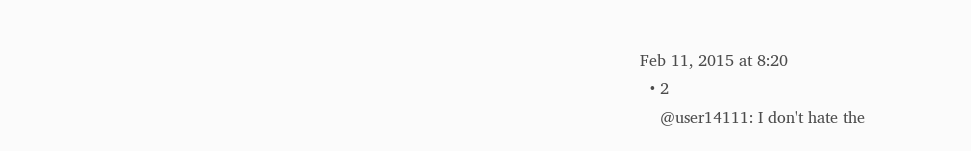Feb 11, 2015 at 8:20
  • 2
    @user14111: I don't hate the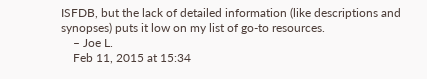ISFDB, but the lack of detailed information (like descriptions and synopses) puts it low on my list of go-to resources.
    – Joe L.
    Feb 11, 2015 at 15:34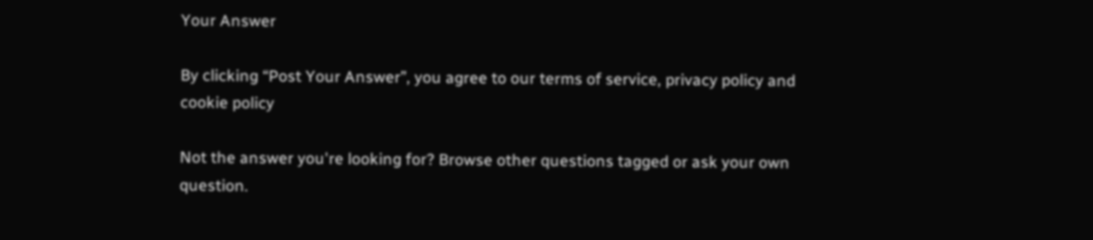Your Answer

By clicking “Post Your Answer”, you agree to our terms of service, privacy policy and cookie policy

Not the answer you're looking for? Browse other questions tagged or ask your own question.